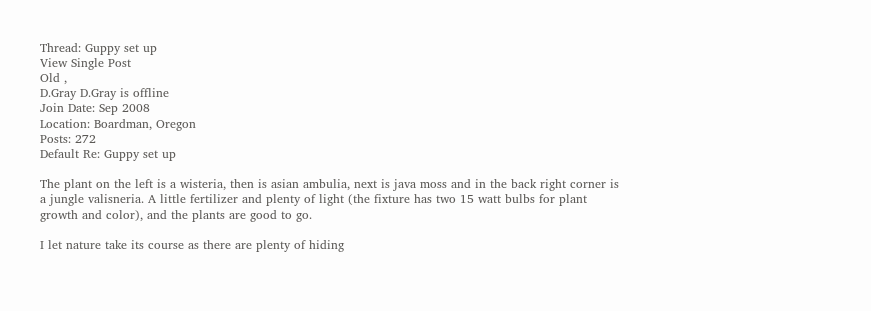Thread: Guppy set up
View Single Post
Old ,
D.Gray D.Gray is offline
Join Date: Sep 2008
Location: Boardman, Oregon
Posts: 272
Default Re: Guppy set up

The plant on the left is a wisteria, then is asian ambulia, next is java moss and in the back right corner is a jungle valisneria. A little fertilizer and plenty of light (the fixture has two 15 watt bulbs for plant growth and color), and the plants are good to go.

I let nature take its course as there are plenty of hiding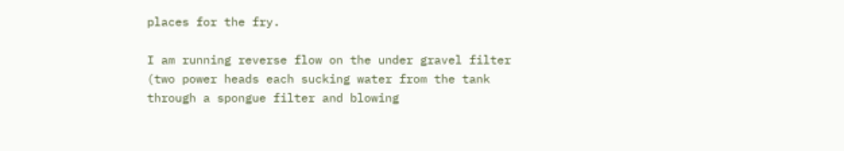places for the fry.

I am running reverse flow on the under gravel filter (two power heads each sucking water from the tank through a spongue filter and blowing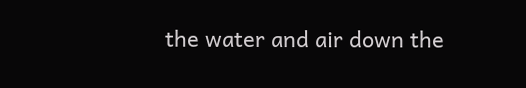the water and air down the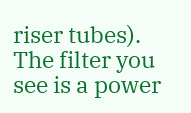riser tubes). The filter you see is a power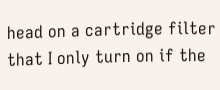head on a cartridge filter that I only turn on if the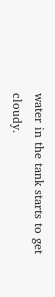water in the tank starts to get cloudy.